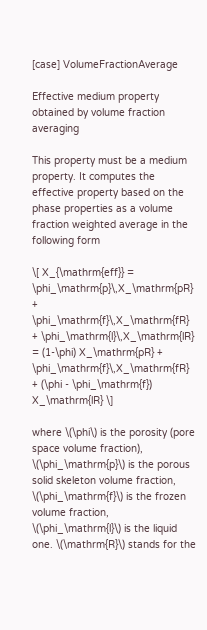[case] VolumeFractionAverage

Effective medium property obtained by volume fraction averaging

This property must be a medium property. It computes the effective property based on the phase properties as a volume fraction weighted average in the following form

\[ X_{\mathrm{eff}} = \phi_\mathrm{p}\,X_\mathrm{pR} + \phi_\mathrm{f}\,X_\mathrm{fR} + \phi_\mathrm{l}\,X_\mathrm{lR} = (1-\phi) X_\mathrm{pR} + \phi_\mathrm{f}\,X_\mathrm{fR} + (\phi - \phi_\mathrm{f}) X_\mathrm{lR} \]

where \(\phi\) is the porosity (pore space volume fraction), \(\phi_\mathrm{p}\) is the porous solid skeleton volume fraction, \(\phi_\mathrm{f}\) is the frozen volume fraction, \(\phi_\mathrm{l}\) is the liquid one. \(\mathrm{R}\) stands for the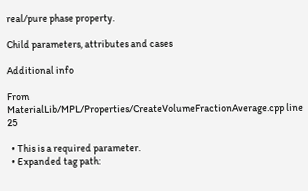real/pure phase property.

Child parameters, attributes and cases

Additional info

From MaterialLib/MPL/Properties/CreateVolumeFractionAverage.cpp line 25

  • This is a required parameter.
  • Expanded tag path: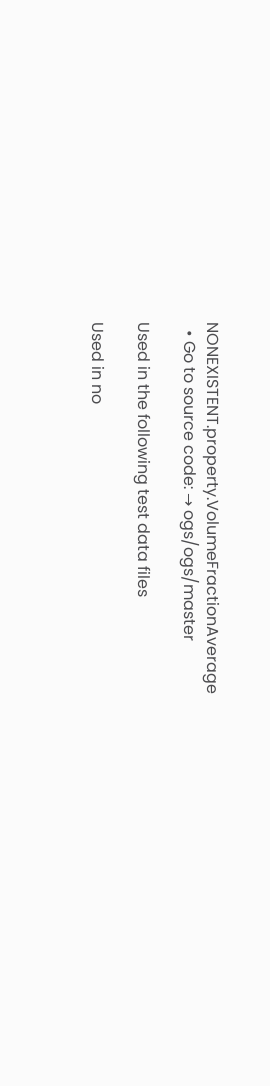NONEXISTENT.property.VolumeFractionAverage
  • Go to source code: → ogs/ogs/master

Used in the following test data files

Used in no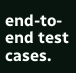end-to-end test cases.